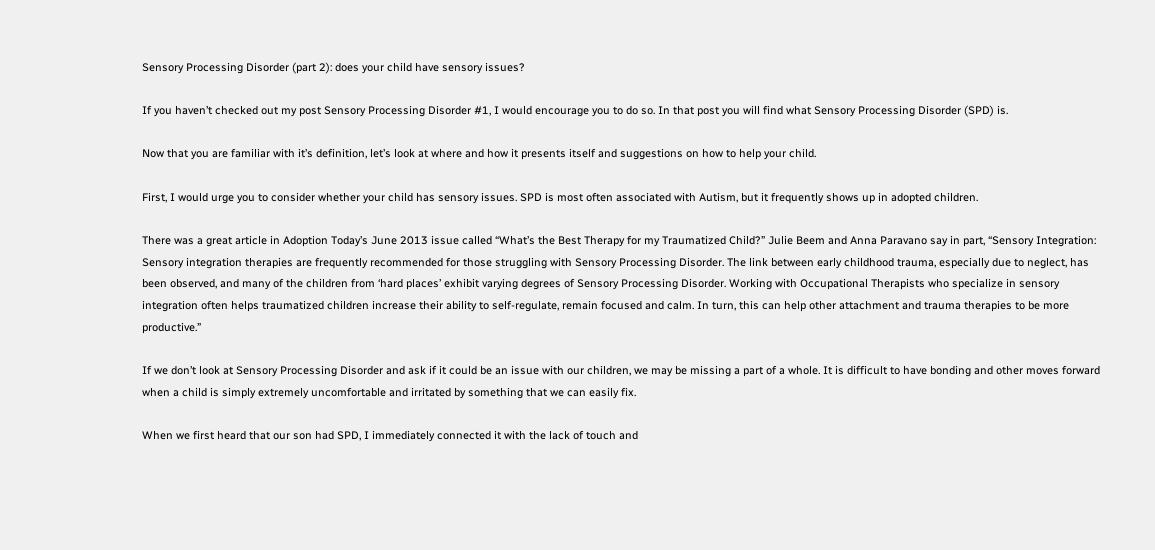Sensory Processing Disorder (part 2): does your child have sensory issues?

If you haven’t checked out my post Sensory Processing Disorder #1, I would encourage you to do so. In that post you will find what Sensory Processing Disorder (SPD) is.

Now that you are familiar with it’s definition, let’s look at where and how it presents itself and suggestions on how to help your child.

First, I would urge you to consider whether your child has sensory issues. SPD is most often associated with Autism, but it frequently shows up in adopted children.

There was a great article in Adoption Today’s June 2013 issue called “What’s the Best Therapy for my Traumatized Child?” Julie Beem and Anna Paravano say in part, “Sensory Integration: Sensory integration therapies are frequently recommended for those struggling with Sensory Processing Disorder. The link between early childhood trauma, especially due to neglect, has been observed, and many of the children from ‘hard places’ exhibit varying degrees of Sensory Processing Disorder. Working with Occupational Therapists who specialize in sensory integration often helps traumatized children increase their ability to self-regulate, remain focused and calm. In turn, this can help other attachment and trauma therapies to be more productive.”

If we don’t look at Sensory Processing Disorder and ask if it could be an issue with our children, we may be missing a part of a whole. It is difficult to have bonding and other moves forward when a child is simply extremely uncomfortable and irritated by something that we can easily fix.

When we first heard that our son had SPD, I immediately connected it with the lack of touch and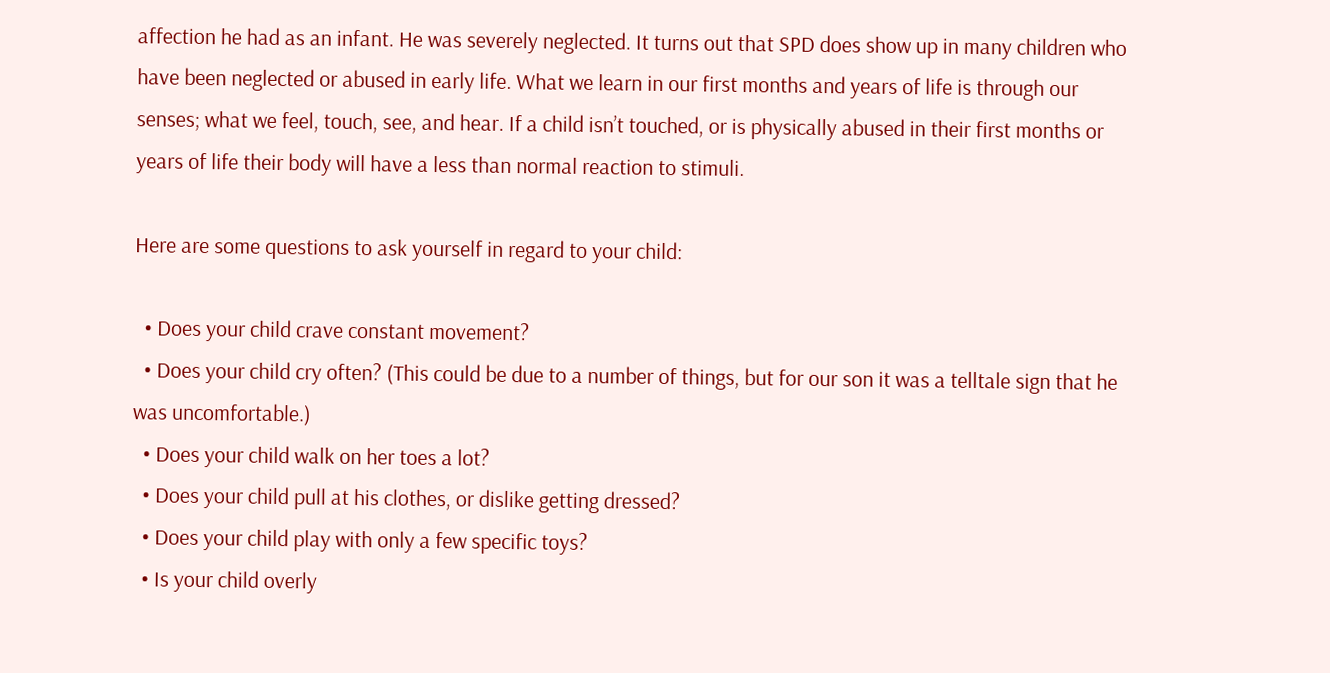affection he had as an infant. He was severely neglected. It turns out that SPD does show up in many children who have been neglected or abused in early life. What we learn in our first months and years of life is through our senses; what we feel, touch, see, and hear. If a child isn’t touched, or is physically abused in their first months or years of life their body will have a less than normal reaction to stimuli.

Here are some questions to ask yourself in regard to your child:

  • Does your child crave constant movement?
  • Does your child cry often? (This could be due to a number of things, but for our son it was a telltale sign that he was uncomfortable.)
  • Does your child walk on her toes a lot?
  • Does your child pull at his clothes, or dislike getting dressed?
  • Does your child play with only a few specific toys?
  • Is your child overly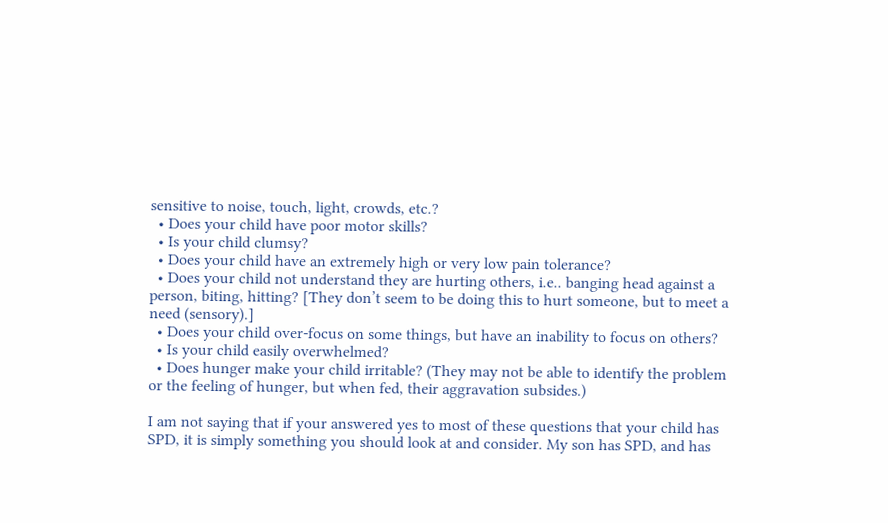sensitive to noise, touch, light, crowds, etc.?
  • Does your child have poor motor skills?
  • Is your child clumsy?
  • Does your child have an extremely high or very low pain tolerance?
  • Does your child not understand they are hurting others, i.e.. banging head against a person, biting, hitting? [They don’t seem to be doing this to hurt someone, but to meet a need (sensory).]
  • Does your child over-focus on some things, but have an inability to focus on others?
  • Is your child easily overwhelmed?
  • Does hunger make your child irritable? (They may not be able to identify the problem or the feeling of hunger, but when fed, their aggravation subsides.)

I am not saying that if your answered yes to most of these questions that your child has SPD, it is simply something you should look at and consider. My son has SPD, and has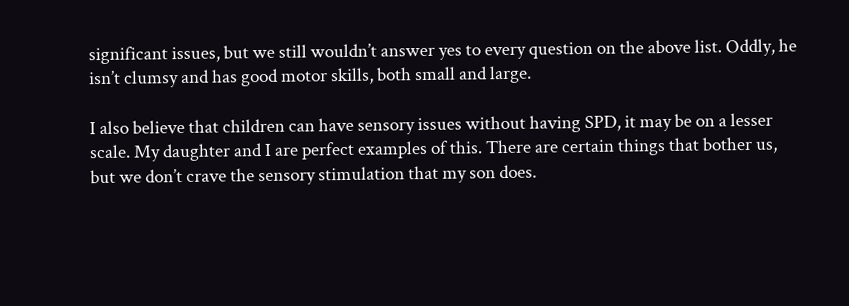significant issues, but we still wouldn’t answer yes to every question on the above list. Oddly, he isn’t clumsy and has good motor skills, both small and large.

I also believe that children can have sensory issues without having SPD, it may be on a lesser scale. My daughter and I are perfect examples of this. There are certain things that bother us, but we don’t crave the sensory stimulation that my son does.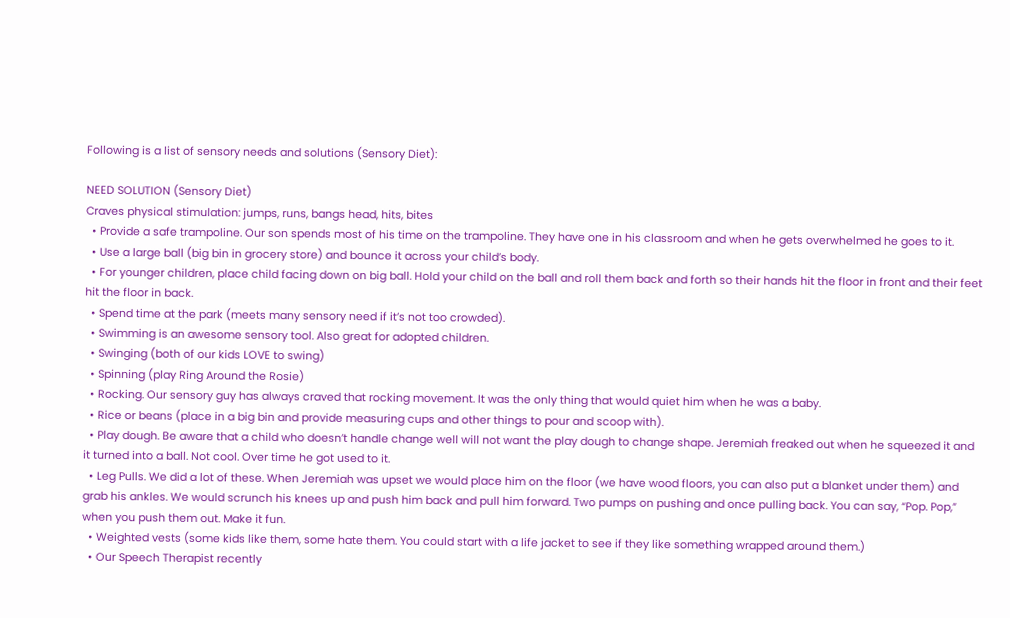Following is a list of sensory needs and solutions (Sensory Diet):

NEED SOLUTION (Sensory Diet)
Craves physical stimulation: jumps, runs, bangs head, hits, bites
  • Provide a safe trampoline. Our son spends most of his time on the trampoline. They have one in his classroom and when he gets overwhelmed he goes to it.
  • Use a large ball (big bin in grocery store) and bounce it across your child’s body.
  • For younger children, place child facing down on big ball. Hold your child on the ball and roll them back and forth so their hands hit the floor in front and their feet hit the floor in back.
  • Spend time at the park (meets many sensory need if it’s not too crowded).
  • Swimming is an awesome sensory tool. Also great for adopted children.
  • Swinging (both of our kids LOVE to swing)
  • Spinning (play Ring Around the Rosie)
  • Rocking. Our sensory guy has always craved that rocking movement. It was the only thing that would quiet him when he was a baby.
  • Rice or beans (place in a big bin and provide measuring cups and other things to pour and scoop with).
  • Play dough. Be aware that a child who doesn’t handle change well will not want the play dough to change shape. Jeremiah freaked out when he squeezed it and it turned into a ball. Not cool. Over time he got used to it.
  • Leg Pulls. We did a lot of these. When Jeremiah was upset we would place him on the floor (we have wood floors, you can also put a blanket under them) and grab his ankles. We would scrunch his knees up and push him back and pull him forward. Two pumps on pushing and once pulling back. You can say, “Pop. Pop,” when you push them out. Make it fun.
  • Weighted vests (some kids like them, some hate them. You could start with a life jacket to see if they like something wrapped around them.)
  • Our Speech Therapist recently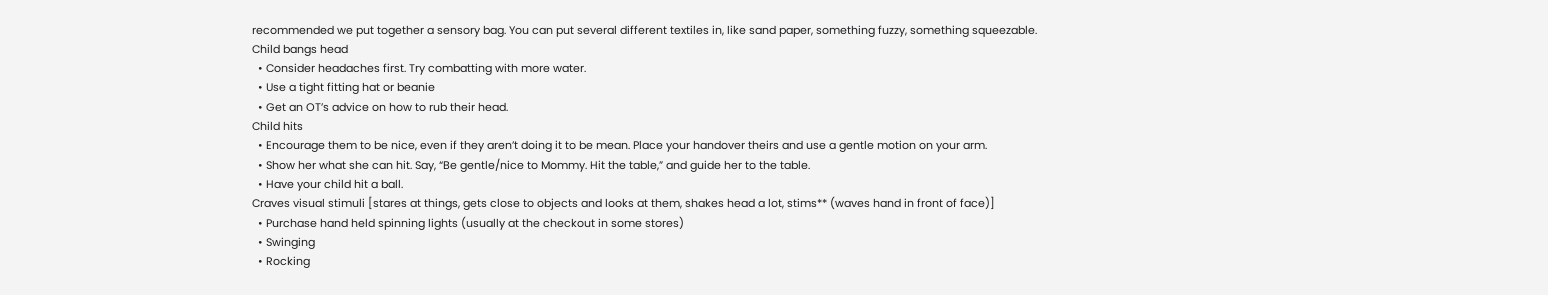recommended we put together a sensory bag. You can put several different textiles in, like sand paper, something fuzzy, something squeezable.
Child bangs head
  • Consider headaches first. Try combatting with more water.
  • Use a tight fitting hat or beanie
  • Get an OT’s advice on how to rub their head.
Child hits
  • Encourage them to be nice, even if they aren’t doing it to be mean. Place your handover theirs and use a gentle motion on your arm.
  • Show her what she can hit. Say, “Be gentle/nice to Mommy. Hit the table,” and guide her to the table.
  • Have your child hit a ball.
Craves visual stimuli [stares at things, gets close to objects and looks at them, shakes head a lot, stims** (waves hand in front of face)]
  • Purchase hand held spinning lights (usually at the checkout in some stores)
  • Swinging
  • Rocking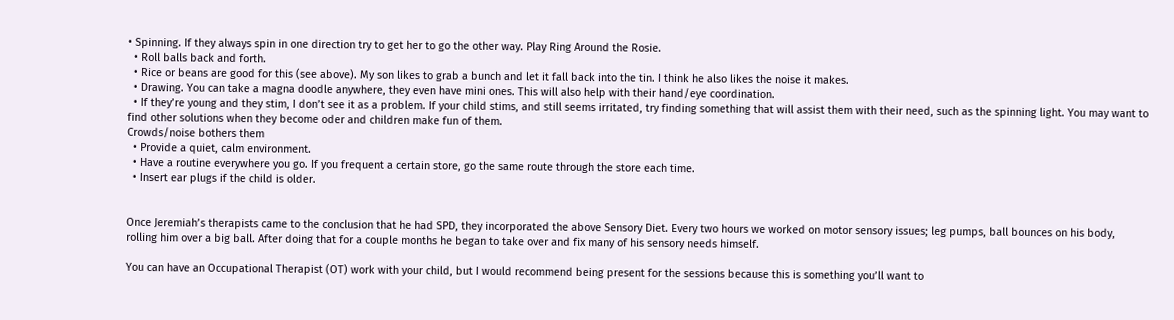• Spinning. If they always spin in one direction try to get her to go the other way. Play Ring Around the Rosie.
  • Roll balls back and forth.
  • Rice or beans are good for this (see above). My son likes to grab a bunch and let it fall back into the tin. I think he also likes the noise it makes.
  • Drawing. You can take a magna doodle anywhere, they even have mini ones. This will also help with their hand/eye coordination.
  • If they’re young and they stim, I don’t see it as a problem. If your child stims, and still seems irritated, try finding something that will assist them with their need, such as the spinning light. You may want to find other solutions when they become oder and children make fun of them.
Crowds/noise bothers them
  • Provide a quiet, calm environment.
  • Have a routine everywhere you go. If you frequent a certain store, go the same route through the store each time.
  • Insert ear plugs if the child is older.


Once Jeremiah’s therapists came to the conclusion that he had SPD, they incorporated the above Sensory Diet. Every two hours we worked on motor sensory issues; leg pumps, ball bounces on his body, rolling him over a big ball. After doing that for a couple months he began to take over and fix many of his sensory needs himself.

You can have an Occupational Therapist (OT) work with your child, but I would recommend being present for the sessions because this is something you’ll want to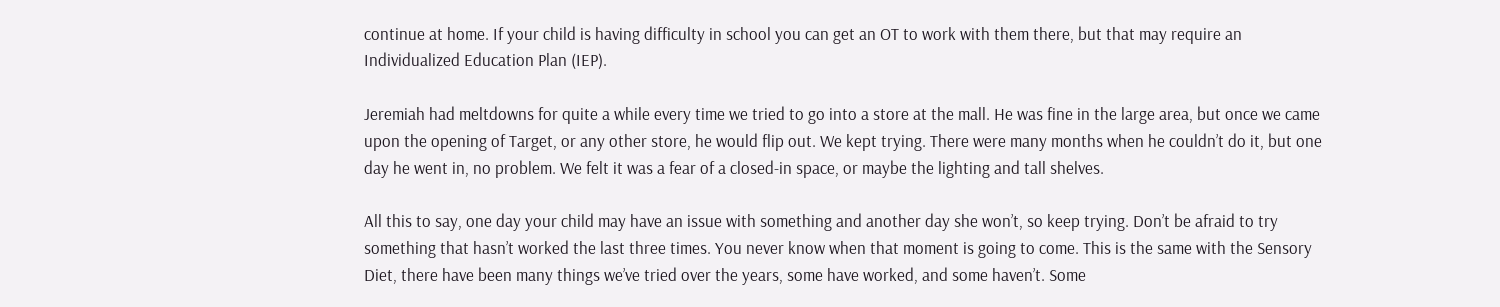continue at home. If your child is having difficulty in school you can get an OT to work with them there, but that may require an Individualized Education Plan (IEP).

Jeremiah had meltdowns for quite a while every time we tried to go into a store at the mall. He was fine in the large area, but once we came upon the opening of Target, or any other store, he would flip out. We kept trying. There were many months when he couldn’t do it, but one day he went in, no problem. We felt it was a fear of a closed-in space, or maybe the lighting and tall shelves.

All this to say, one day your child may have an issue with something and another day she won’t, so keep trying. Don’t be afraid to try something that hasn’t worked the last three times. You never know when that moment is going to come. This is the same with the Sensory Diet, there have been many things we’ve tried over the years, some have worked, and some haven’t. Some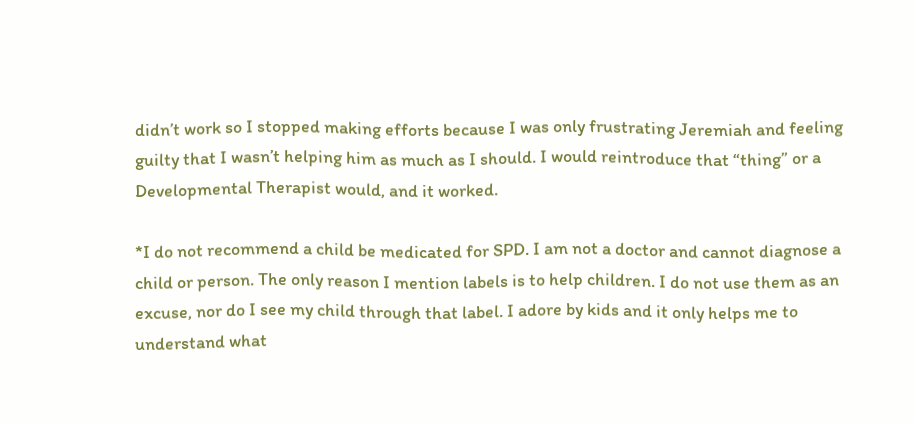didn’t work so I stopped making efforts because I was only frustrating Jeremiah and feeling guilty that I wasn’t helping him as much as I should. I would reintroduce that “thing” or a Developmental Therapist would, and it worked.

*I do not recommend a child be medicated for SPD. I am not a doctor and cannot diagnose a child or person. The only reason I mention labels is to help children. I do not use them as an excuse, nor do I see my child through that label. I adore by kids and it only helps me to understand what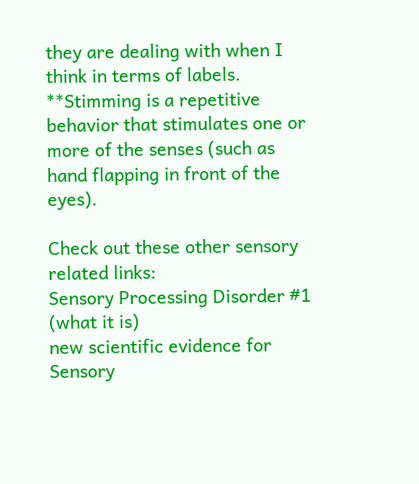they are dealing with when I think in terms of labels.
**Stimming is a repetitive behavior that stimulates one or more of the senses (such as hand flapping in front of the eyes).

Check out these other sensory related links:
Sensory Processing Disorder #1 (what it is)
new scientific evidence for Sensory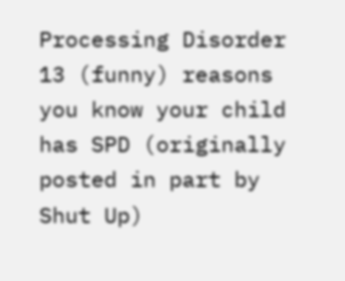Processing Disorder
13 (funny) reasons you know your child has SPD (originally posted in part by Shut Up)